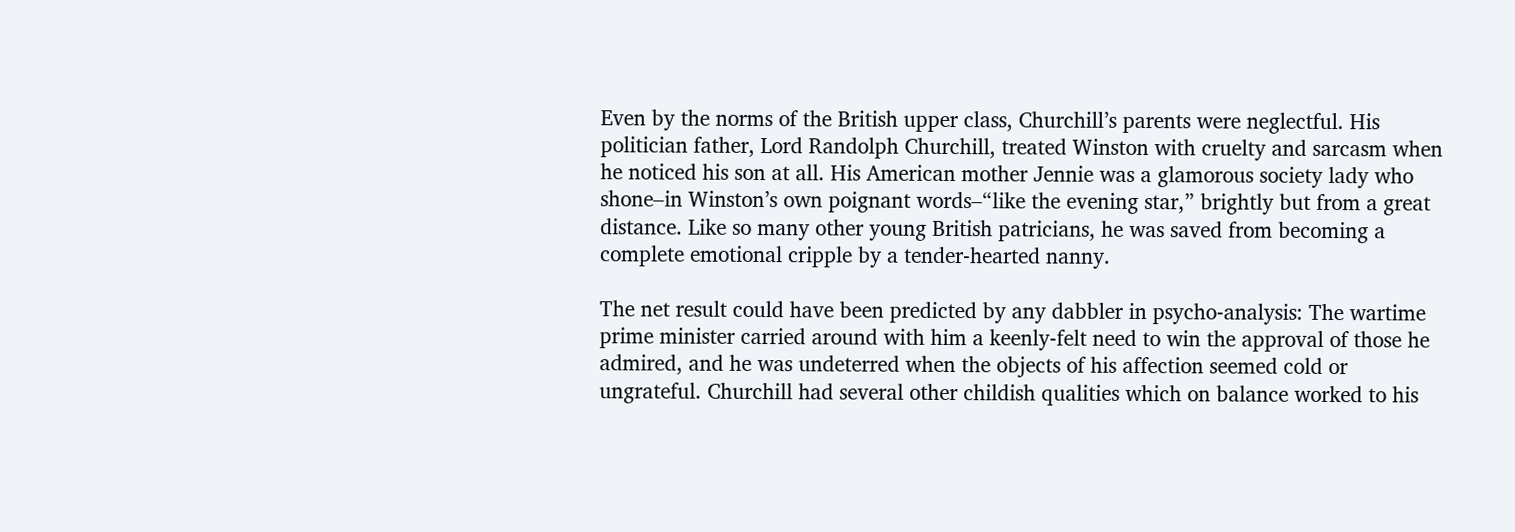Even by the norms of the British upper class, Churchill’s parents were neglectful. His politician father, Lord Randolph Churchill, treated Winston with cruelty and sarcasm when he noticed his son at all. His American mother Jennie was a glamorous society lady who shone–in Winston’s own poignant words–“like the evening star,” brightly but from a great distance. Like so many other young British patricians, he was saved from becoming a complete emotional cripple by a tender-hearted nanny.

The net result could have been predicted by any dabbler in psycho-analysis: The wartime prime minister carried around with him a keenly-felt need to win the approval of those he admired, and he was undeterred when the objects of his affection seemed cold or ungrateful. Churchill had several other childish qualities which on balance worked to his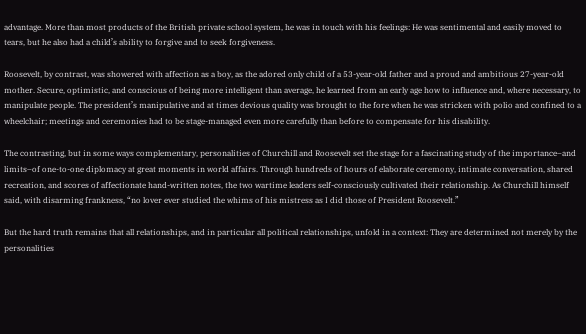advantage. More than most products of the British private school system, he was in touch with his feelings: He was sentimental and easily moved to tears, but he also had a child’s ability to forgive and to seek forgiveness.

Roosevelt, by contrast, was showered with affection as a boy, as the adored only child of a 53-year-old father and a proud and ambitious 27-year-old mother. Secure, optimistic, and conscious of being more intelligent than average, he learned from an early age how to influence and, where necessary, to manipulate people. The president’s manipulative and at times devious quality was brought to the fore when he was stricken with polio and confined to a wheelchair; meetings and ceremonies had to be stage-managed even more carefully than before to compensate for his disability.

The contrasting, but in some ways complementary, personalities of Churchill and Roosevelt set the stage for a fascinating study of the importance–and limits–of one-to-one diplomacy at great moments in world affairs. Through hundreds of hours of elaborate ceremony, intimate conversation, shared recreation, and scores of affectionate hand-written notes, the two wartime leaders self-consciously cultivated their relationship. As Churchill himself said, with disarming frankness, “no lover ever studied the whims of his mistress as I did those of President Roosevelt.”

But the hard truth remains that all relationships, and in particular all political relationships, unfold in a context: They are determined not merely by the personalities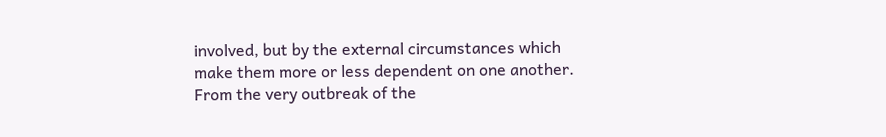involved, but by the external circumstances which make them more or less dependent on one another. From the very outbreak of the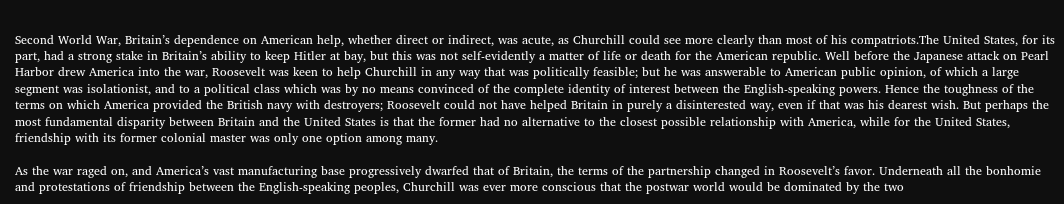Second World War, Britain’s dependence on American help, whether direct or indirect, was acute, as Churchill could see more clearly than most of his compatriots.The United States, for its part, had a strong stake in Britain’s ability to keep Hitler at bay, but this was not self-evidently a matter of life or death for the American republic. Well before the Japanese attack on Pearl Harbor drew America into the war, Roosevelt was keen to help Churchill in any way that was politically feasible; but he was answerable to American public opinion, of which a large segment was isolationist, and to a political class which was by no means convinced of the complete identity of interest between the English-speaking powers. Hence the toughness of the terms on which America provided the British navy with destroyers; Roosevelt could not have helped Britain in purely a disinterested way, even if that was his dearest wish. But perhaps the most fundamental disparity between Britain and the United States is that the former had no alternative to the closest possible relationship with America, while for the United States, friendship with its former colonial master was only one option among many.

As the war raged on, and America’s vast manufacturing base progressively dwarfed that of Britain, the terms of the partnership changed in Roosevelt’s favor. Underneath all the bonhomie and protestations of friendship between the English-speaking peoples, Churchill was ever more conscious that the postwar world would be dominated by the two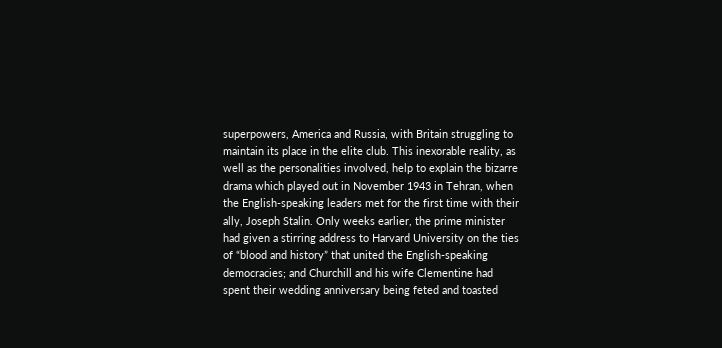superpowers, America and Russia, with Britain struggling to maintain its place in the elite club. This inexorable reality, as well as the personalities involved, help to explain the bizarre drama which played out in November 1943 in Tehran, when the English-speaking leaders met for the first time with their ally, Joseph Stalin. Only weeks earlier, the prime minister had given a stirring address to Harvard University on the ties of “blood and history” that united the English-speaking democracies; and Churchill and his wife Clementine had spent their wedding anniversary being feted and toasted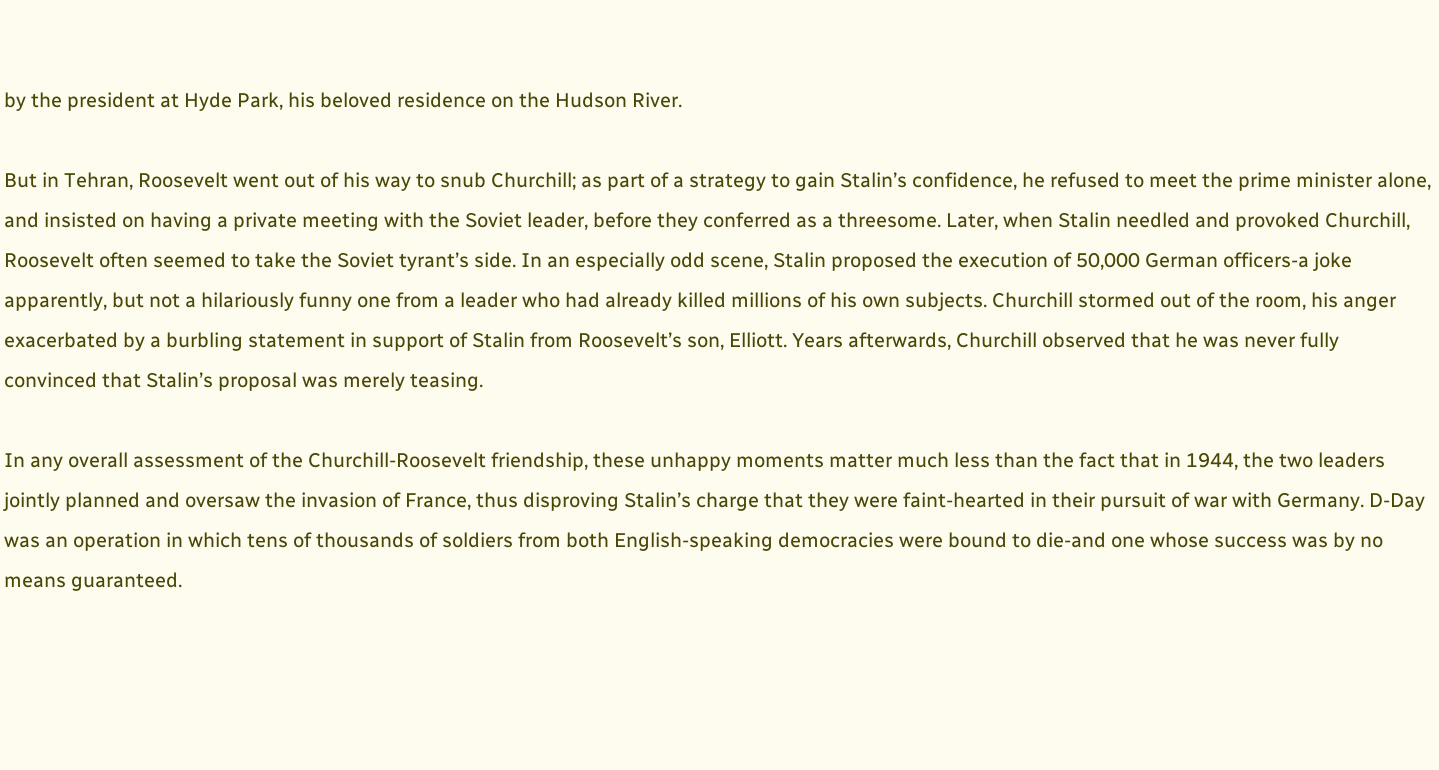by the president at Hyde Park, his beloved residence on the Hudson River.

But in Tehran, Roosevelt went out of his way to snub Churchill; as part of a strategy to gain Stalin’s confidence, he refused to meet the prime minister alone, and insisted on having a private meeting with the Soviet leader, before they conferred as a threesome. Later, when Stalin needled and provoked Churchill, Roosevelt often seemed to take the Soviet tyrant’s side. In an especially odd scene, Stalin proposed the execution of 50,000 German officers-a joke apparently, but not a hilariously funny one from a leader who had already killed millions of his own subjects. Churchill stormed out of the room, his anger exacerbated by a burbling statement in support of Stalin from Roosevelt’s son, Elliott. Years afterwards, Churchill observed that he was never fully convinced that Stalin’s proposal was merely teasing.

In any overall assessment of the Churchill-Roosevelt friendship, these unhappy moments matter much less than the fact that in 1944, the two leaders jointly planned and oversaw the invasion of France, thus disproving Stalin’s charge that they were faint-hearted in their pursuit of war with Germany. D-Day was an operation in which tens of thousands of soldiers from both English-speaking democracies were bound to die-and one whose success was by no means guaranteed.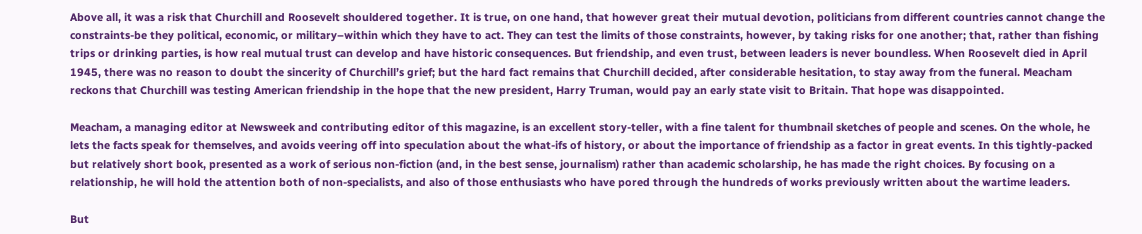Above all, it was a risk that Churchill and Roosevelt shouldered together. It is true, on one hand, that however great their mutual devotion, politicians from different countries cannot change the constraints-be they political, economic, or military–within which they have to act. They can test the limits of those constraints, however, by taking risks for one another; that, rather than fishing trips or drinking parties, is how real mutual trust can develop and have historic consequences. But friendship, and even trust, between leaders is never boundless. When Roosevelt died in April 1945, there was no reason to doubt the sincerity of Churchill’s grief; but the hard fact remains that Churchill decided, after considerable hesitation, to stay away from the funeral. Meacham reckons that Churchill was testing American friendship in the hope that the new president, Harry Truman, would pay an early state visit to Britain. That hope was disappointed.

Meacham, a managing editor at Newsweek and contributing editor of this magazine, is an excellent story-teller, with a fine talent for thumbnail sketches of people and scenes. On the whole, he lets the facts speak for themselves, and avoids veering off into speculation about the what-ifs of history, or about the importance of friendship as a factor in great events. In this tightly-packed but relatively short book, presented as a work of serious non-fiction (and, in the best sense, journalism) rather than academic scholarship, he has made the right choices. By focusing on a relationship, he will hold the attention both of non-specialists, and also of those enthusiasts who have pored through the hundreds of works previously written about the wartime leaders.

But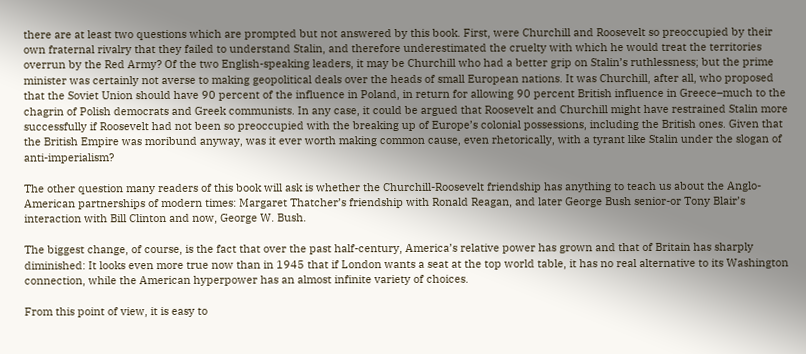there are at least two questions which are prompted but not answered by this book. First, were Churchill and Roosevelt so preoccupied by their own fraternal rivalry that they failed to understand Stalin, and therefore underestimated the cruelty with which he would treat the territories overrun by the Red Army? Of the two English-speaking leaders, it may be Churchill who had a better grip on Stalin’s ruthlessness; but the prime minister was certainly not averse to making geopolitical deals over the heads of small European nations. It was Churchill, after all, who proposed that the Soviet Union should have 90 percent of the influence in Poland, in return for allowing 90 percent British influence in Greece–much to the chagrin of Polish democrats and Greek communists. In any case, it could be argued that Roosevelt and Churchill might have restrained Stalin more successfully if Roosevelt had not been so preoccupied with the breaking up of Europe’s colonial possessions, including the British ones. Given that the British Empire was moribund anyway, was it ever worth making common cause, even rhetorically, with a tyrant like Stalin under the slogan of anti-imperialism?

The other question many readers of this book will ask is whether the Churchill-Roosevelt friendship has anything to teach us about the Anglo-American partnerships of modern times: Margaret Thatcher’s friendship with Ronald Reagan, and later George Bush senior-or Tony Blair’s interaction with Bill Clinton and now, George W. Bush.

The biggest change, of course, is the fact that over the past half-century, America’s relative power has grown and that of Britain has sharply diminished: It looks even more true now than in 1945 that if London wants a seat at the top world table, it has no real alternative to its Washington connection, while the American hyperpower has an almost infinite variety of choices.

From this point of view, it is easy to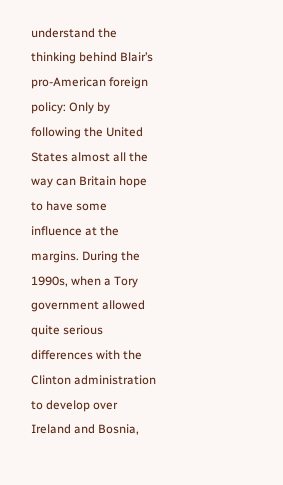understand the thinking behind Blair’s pro-American foreign policy: Only by following the United States almost all the way can Britain hope to have some influence at the margins. During the 1990s, when a Tory government allowed quite serious differences with the Clinton administration to develop over Ireland and Bosnia,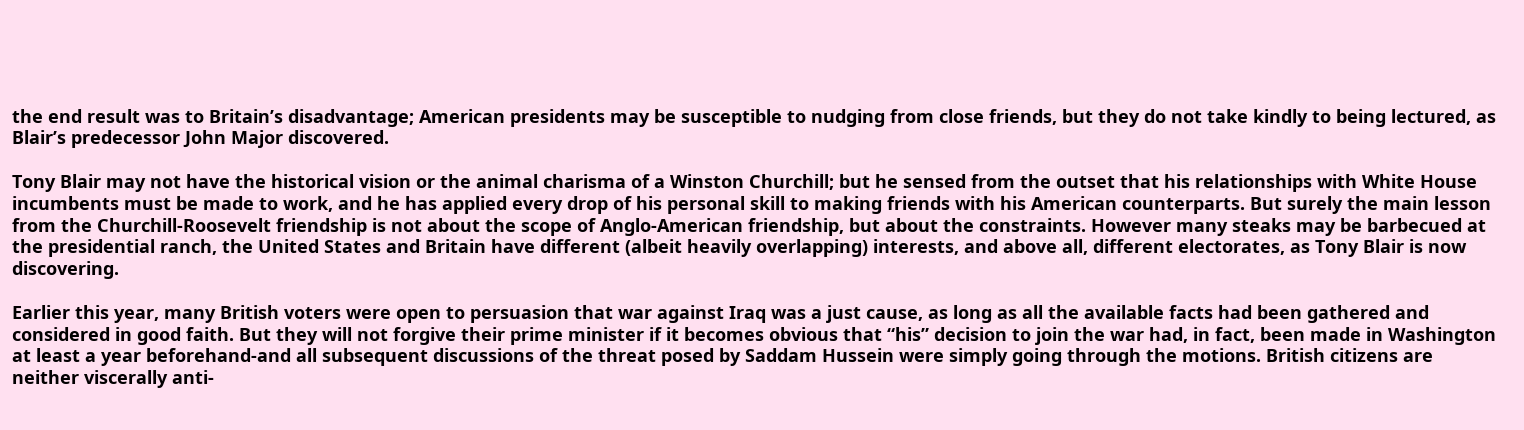the end result was to Britain’s disadvantage; American presidents may be susceptible to nudging from close friends, but they do not take kindly to being lectured, as Blair’s predecessor John Major discovered.

Tony Blair may not have the historical vision or the animal charisma of a Winston Churchill; but he sensed from the outset that his relationships with White House incumbents must be made to work, and he has applied every drop of his personal skill to making friends with his American counterparts. But surely the main lesson from the Churchill-Roosevelt friendship is not about the scope of Anglo-American friendship, but about the constraints. However many steaks may be barbecued at the presidential ranch, the United States and Britain have different (albeit heavily overlapping) interests, and above all, different electorates, as Tony Blair is now discovering.

Earlier this year, many British voters were open to persuasion that war against Iraq was a just cause, as long as all the available facts had been gathered and considered in good faith. But they will not forgive their prime minister if it becomes obvious that “his” decision to join the war had, in fact, been made in Washington at least a year beforehand-and all subsequent discussions of the threat posed by Saddam Hussein were simply going through the motions. British citizens are neither viscerally anti-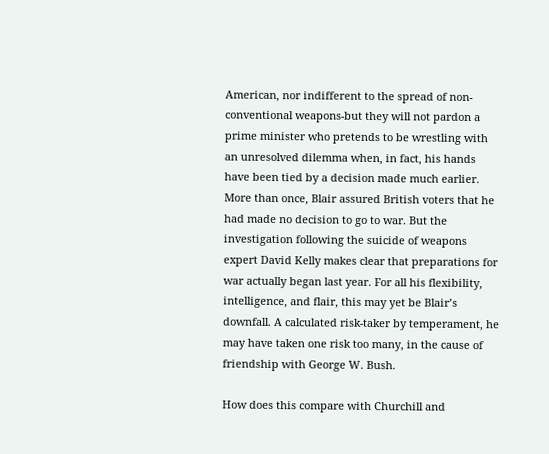American, nor indifferent to the spread of non-conventional weapons-but they will not pardon a prime minister who pretends to be wrestling with an unresolved dilemma when, in fact, his hands have been tied by a decision made much earlier. More than once, Blair assured British voters that he had made no decision to go to war. But the investigation following the suicide of weapons expert David Kelly makes clear that preparations for war actually began last year. For all his flexibility, intelligence, and flair, this may yet be Blair’s downfall. A calculated risk-taker by temperament, he may have taken one risk too many, in the cause of friendship with George W. Bush.

How does this compare with Churchill and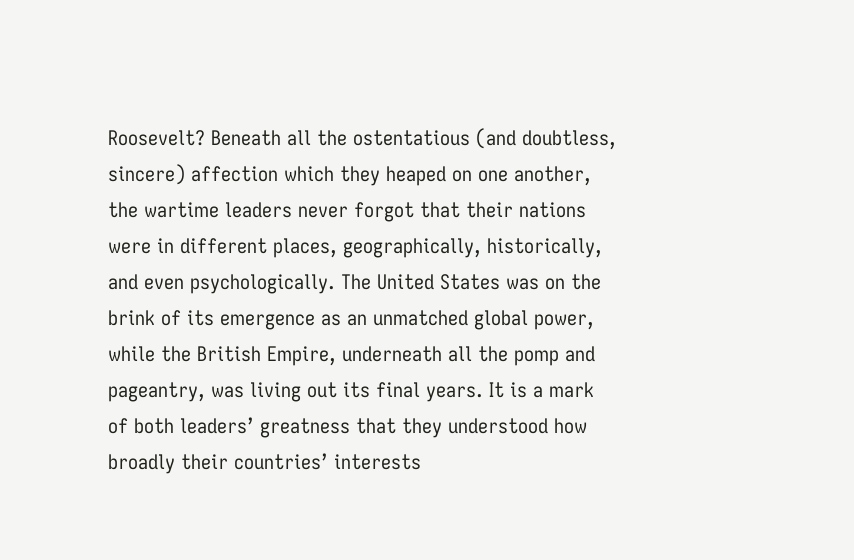Roosevelt? Beneath all the ostentatious (and doubtless, sincere) affection which they heaped on one another, the wartime leaders never forgot that their nations were in different places, geographically, historically, and even psychologically. The United States was on the brink of its emergence as an unmatched global power, while the British Empire, underneath all the pomp and pageantry, was living out its final years. It is a mark of both leaders’ greatness that they understood how broadly their countries’ interests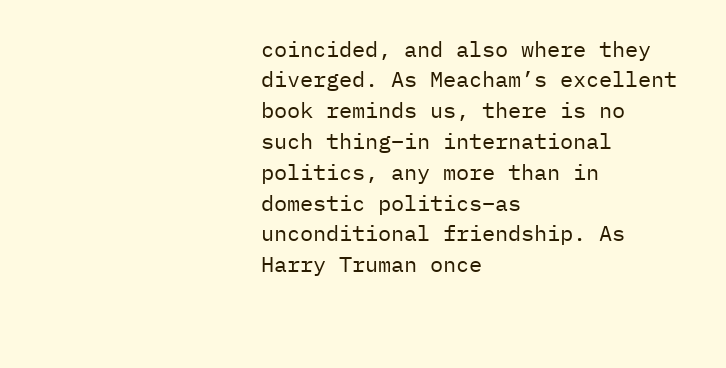coincided, and also where they diverged. As Meacham’s excellent book reminds us, there is no such thing–in international politics, any more than in domestic politics–as unconditional friendship. As Harry Truman once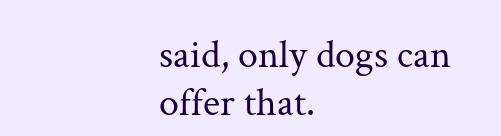said, only dogs can offer that.